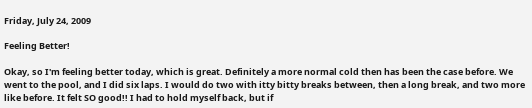Friday, July 24, 2009

Feeling Better!

Okay, so I'm feeling better today, which is great. Definitely a more normal cold then has been the case before. We went to the pool, and I did six laps. I would do two with itty bitty breaks between, then a long break, and two more like before. It felt SO good!! I had to hold myself back, but if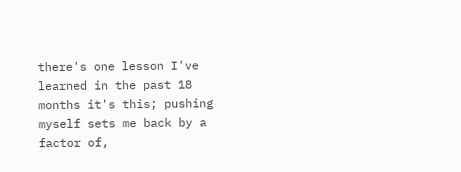there's one lesson I've learned in the past 18 months it's this; pushing myself sets me back by a factor of,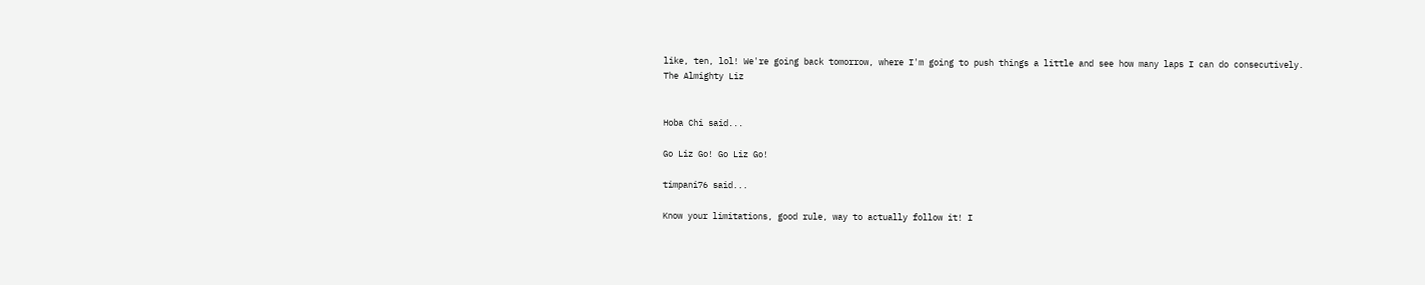like, ten, lol! We're going back tomorrow, where I'm going to push things a little and see how many laps I can do consecutively.
The Almighty Liz


Hoba Chi said...

Go Liz Go! Go Liz Go!

timpani76 said...

Know your limitations, good rule, way to actually follow it! I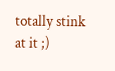totally stink at it ;)